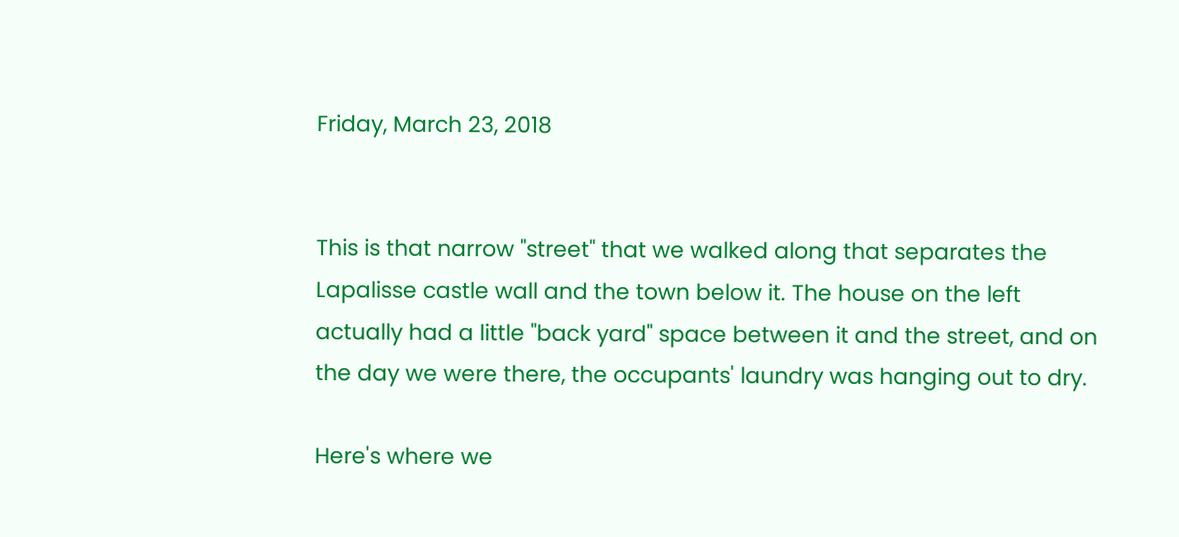Friday, March 23, 2018


This is that narrow "street" that we walked along that separates the Lapalisse castle wall and the town below it. The house on the left actually had a little "back yard" space between it and the street, and on the day we were there, the occupants' laundry was hanging out to dry.

Here's where we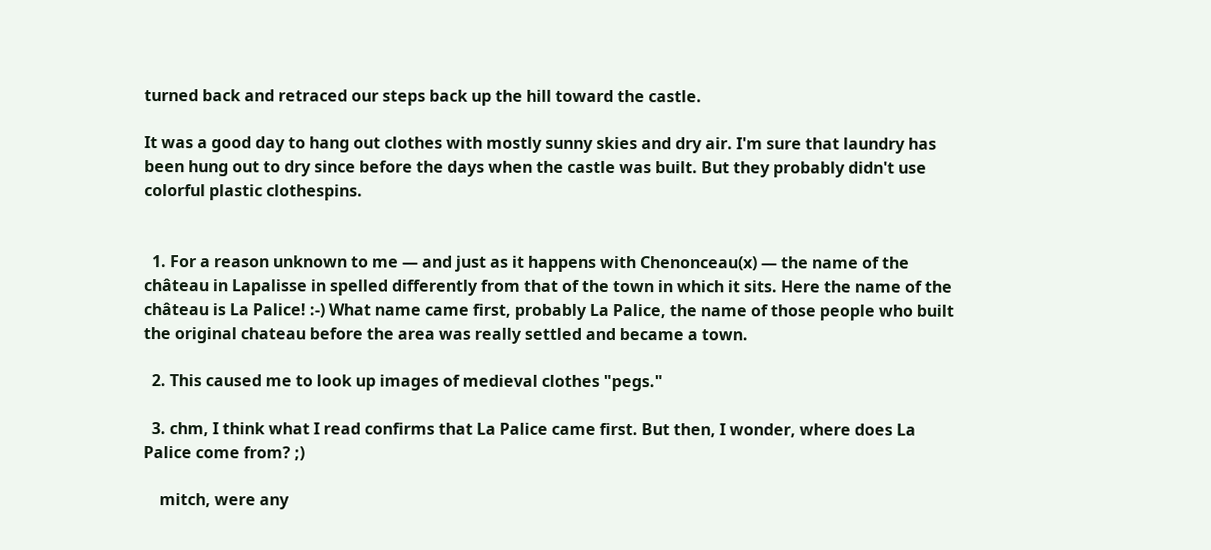turned back and retraced our steps back up the hill toward the castle.

It was a good day to hang out clothes with mostly sunny skies and dry air. I'm sure that laundry has been hung out to dry since before the days when the castle was built. But they probably didn't use colorful plastic clothespins.


  1. For a reason unknown to me — and just as it happens with Chenonceau(x) — the name of the château in Lapalisse in spelled differently from that of the town in which it sits. Here the name of the château is La Palice! :-) What name came first, probably La Palice, the name of those people who built the original chateau before the area was really settled and became a town.

  2. This caused me to look up images of medieval clothes "pegs."

  3. chm, I think what I read confirms that La Palice came first. But then, I wonder, where does La Palice come from? ;)

    mitch, were any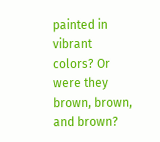painted in vibrant colors? Or were they brown, brown, and brown?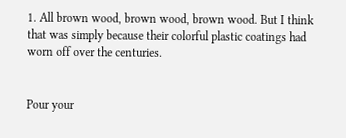1. All brown wood, brown wood, brown wood. But I think that was simply because their colorful plastic coatings had worn off over the centuries.


Pour your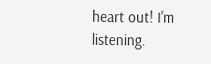heart out! I'm listening.